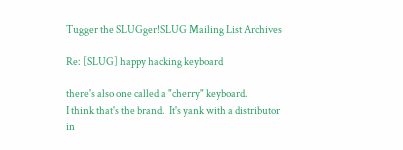Tugger the SLUGger!SLUG Mailing List Archives

Re: [SLUG] happy hacking keyboard

there's also one called a "cherry" keyboard.
I think that's the brand.  It's yank with a distributor
in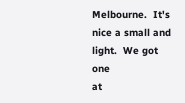Melbourne.  It's nice a small and light.  We got one
at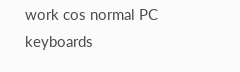work cos normal PC  keyboards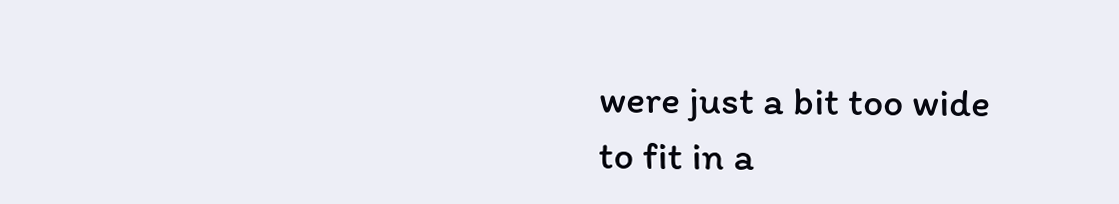were just a bit too wide
to fit in a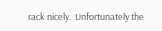rack nicely.  Unfortunately the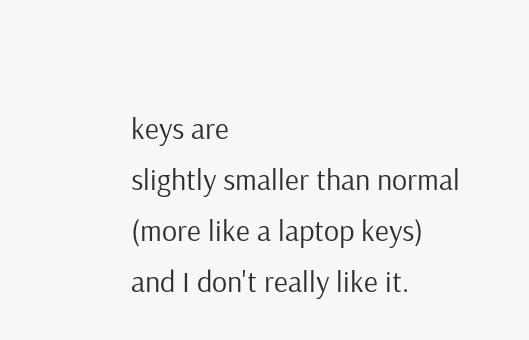keys are
slightly smaller than normal (more like a laptop keys)
and I don't really like it.